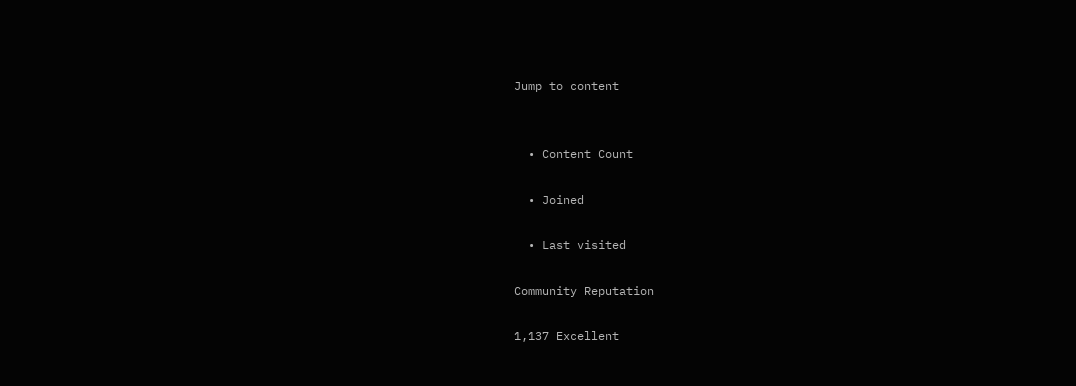Jump to content


  • Content Count

  • Joined

  • Last visited

Community Reputation

1,137 Excellent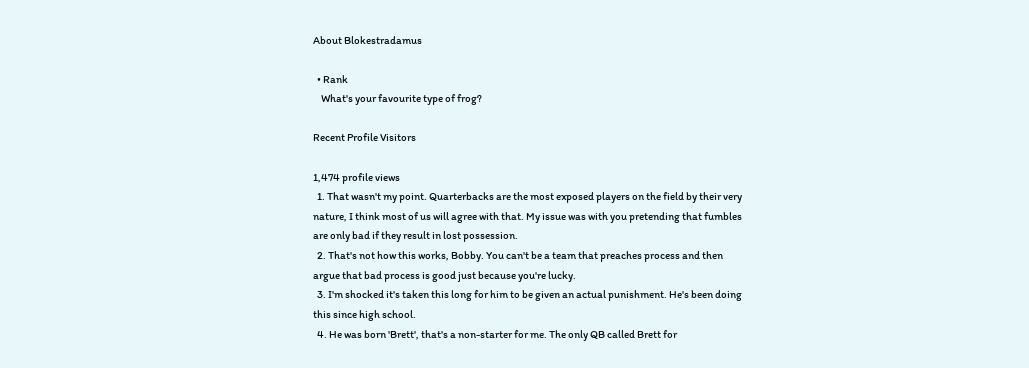About Blokestradamus

  • Rank
    What's your favourite type of frog?

Recent Profile Visitors

1,474 profile views
  1. That wasn't my point. Quarterbacks are the most exposed players on the field by their very nature, I think most of us will agree with that. My issue was with you pretending that fumbles are only bad if they result in lost possession.
  2. That's not how this works, Bobby. You can't be a team that preaches process and then argue that bad process is good just because you're lucky.
  3. I'm shocked it's taken this long for him to be given an actual punishment. He's been doing this since high school.
  4. He was born 'Brett', that's a non-starter for me. The only QB called Brett for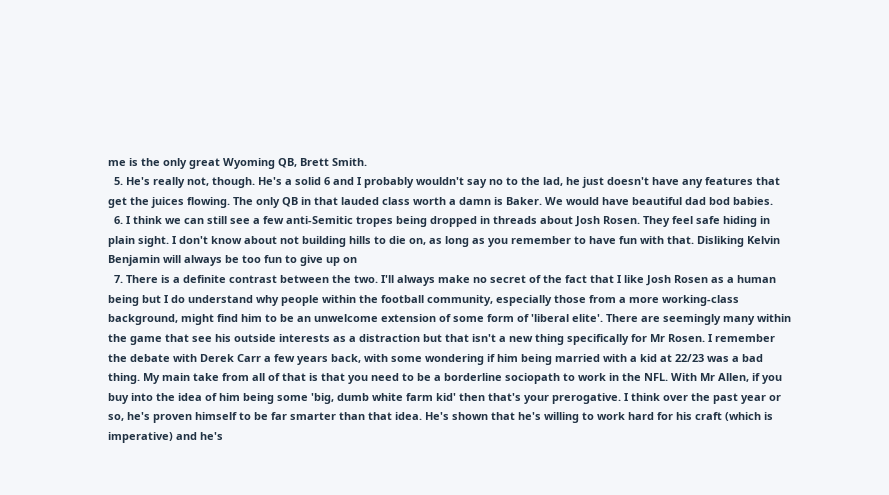me is the only great Wyoming QB, Brett Smith.
  5. He's really not, though. He's a solid 6 and I probably wouldn't say no to the lad, he just doesn't have any features that get the juices flowing. The only QB in that lauded class worth a damn is Baker. We would have beautiful dad bod babies.
  6. I think we can still see a few anti-Semitic tropes being dropped in threads about Josh Rosen. They feel safe hiding in plain sight. I don't know about not building hills to die on, as long as you remember to have fun with that. Disliking Kelvin Benjamin will always be too fun to give up on
  7. There is a definite contrast between the two. I'll always make no secret of the fact that I like Josh Rosen as a human being but I do understand why people within the football community, especially those from a more working-class background, might find him to be an unwelcome extension of some form of 'liberal elite'. There are seemingly many within the game that see his outside interests as a distraction but that isn't a new thing specifically for Mr Rosen. I remember the debate with Derek Carr a few years back, with some wondering if him being married with a kid at 22/23 was a bad thing. My main take from all of that is that you need to be a borderline sociopath to work in the NFL. With Mr Allen, if you buy into the idea of him being some 'big, dumb white farm kid' then that's your prerogative. I think over the past year or so, he's proven himself to be far smarter than that idea. He's shown that he's willing to work hard for his craft (which is imperative) and he's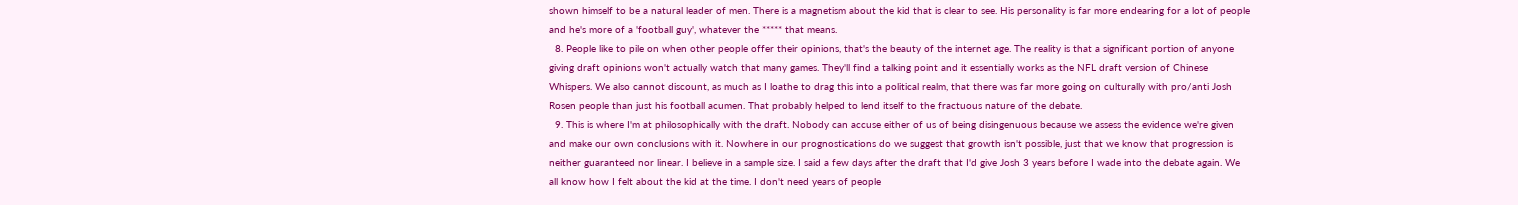shown himself to be a natural leader of men. There is a magnetism about the kid that is clear to see. His personality is far more endearing for a lot of people and he's more of a 'football guy', whatever the ***** that means.
  8. People like to pile on when other people offer their opinions, that's the beauty of the internet age. The reality is that a significant portion of anyone giving draft opinions won't actually watch that many games. They'll find a talking point and it essentially works as the NFL draft version of Chinese Whispers. We also cannot discount, as much as I loathe to drag this into a political realm, that there was far more going on culturally with pro/anti Josh Rosen people than just his football acumen. That probably helped to lend itself to the fractuous nature of the debate.
  9. This is where I'm at philosophically with the draft. Nobody can accuse either of us of being disingenuous because we assess the evidence we're given and make our own conclusions with it. Nowhere in our prognostications do we suggest that growth isn't possible, just that we know that progression is neither guaranteed nor linear. I believe in a sample size. I said a few days after the draft that I'd give Josh 3 years before I wade into the debate again. We all know how I felt about the kid at the time. I don't need years of people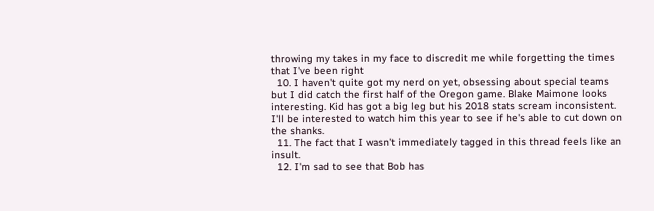throwing my takes in my face to discredit me while forgetting the times that I've been right
  10. I haven't quite got my nerd on yet, obsessing about special teams but I did catch the first half of the Oregon game. Blake Maimone looks interesting. Kid has got a big leg but his 2018 stats scream inconsistent. I'll be interested to watch him this year to see if he's able to cut down on the shanks.
  11. The fact that I wasn't immediately tagged in this thread feels like an insult.
  12. I'm sad to see that Bob has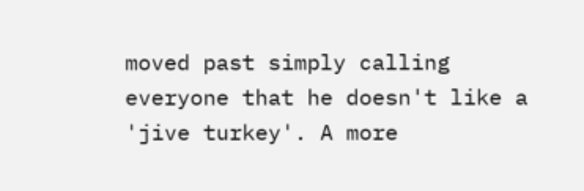moved past simply calling everyone that he doesn't like a 'jive turkey'. A more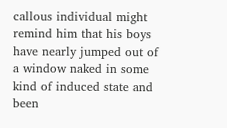callous individual might remind him that his boys have nearly jumped out of a window naked in some kind of induced state and been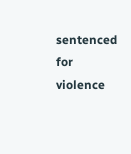sentenced for violence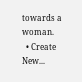towards a woman.
  • Create New...